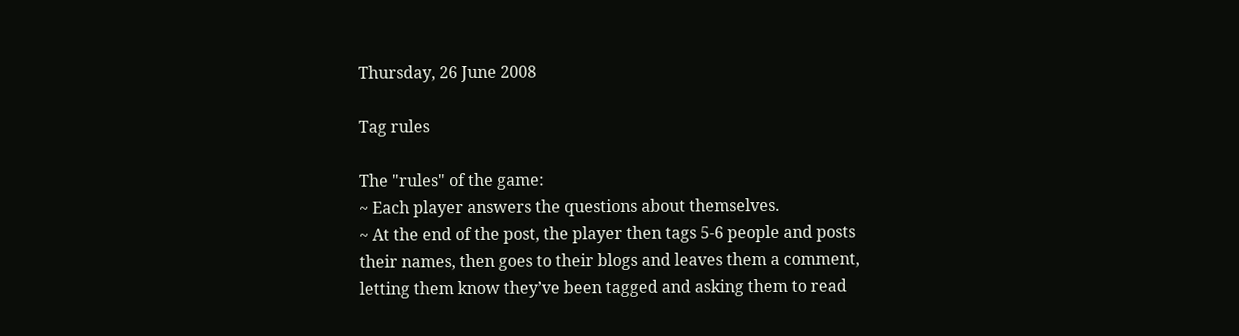Thursday, 26 June 2008

Tag rules

The "rules" of the game:
~ Each player answers the questions about themselves.
~ At the end of the post, the player then tags 5-6 people and posts their names, then goes to their blogs and leaves them a comment, letting them know they’ve been tagged and asking them to read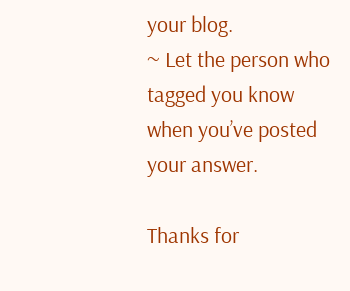your blog.
~ Let the person who tagged you know when you’ve posted your answer.

Thanks for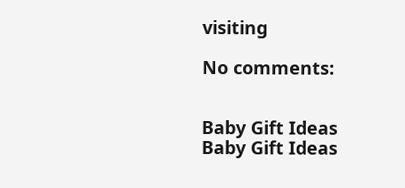visiting

No comments:


Baby Gift Ideas
Baby Gift Ideas